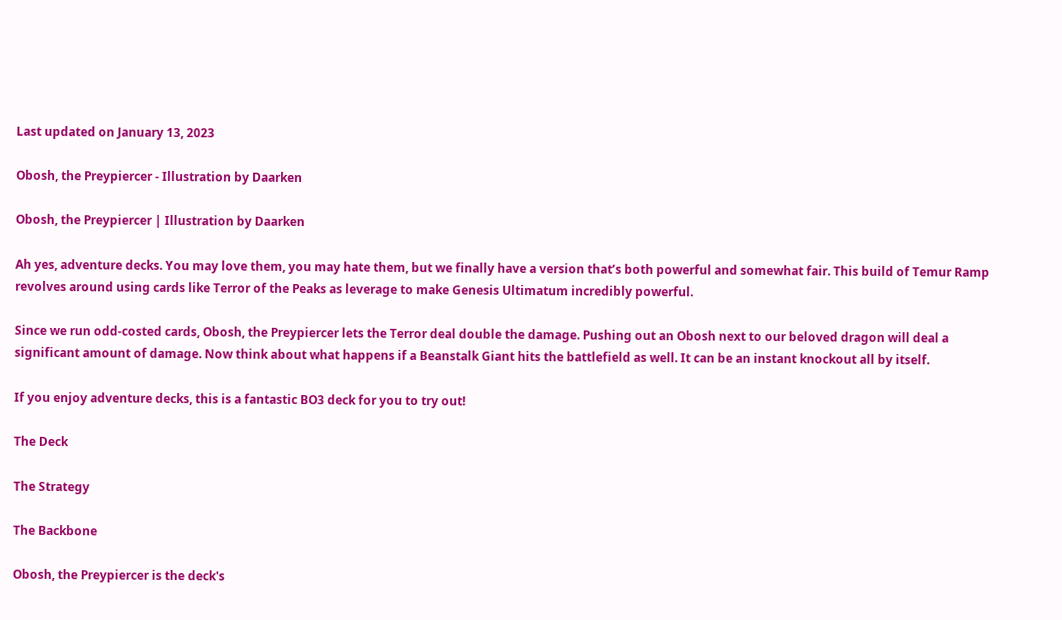Last updated on January 13, 2023

Obosh, the Preypiercer - Illustration by Daarken

Obosh, the Preypiercer | Illustration by Daarken

Ah yes, adventure decks. You may love them, you may hate them, but we finally have a version that’s both powerful and somewhat fair. This build of Temur Ramp revolves around using cards like Terror of the Peaks as leverage to make Genesis Ultimatum incredibly powerful.

Since we run odd-costed cards, Obosh, the Preypiercer lets the Terror deal double the damage. Pushing out an Obosh next to our beloved dragon will deal a significant amount of damage. Now think about what happens if a Beanstalk Giant hits the battlefield as well. It can be an instant knockout all by itself.

If you enjoy adventure decks, this is a fantastic BO3 deck for you to try out!

The Deck

The Strategy

The Backbone

Obosh, the Preypiercer is the deck's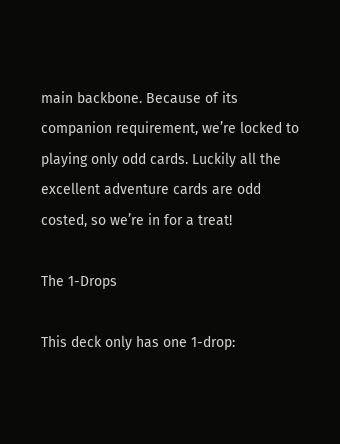main backbone. Because of its companion requirement, we’re locked to playing only odd cards. Luckily all the excellent adventure cards are odd costed, so we’re in for a treat!

The 1-Drops

This deck only has one 1-drop: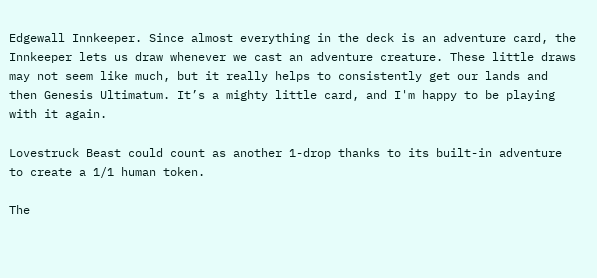Edgewall Innkeeper. Since almost everything in the deck is an adventure card, the Innkeeper lets us draw whenever we cast an adventure creature. These little draws may not seem like much, but it really helps to consistently get our lands and then Genesis Ultimatum. It’s a mighty little card, and I'm happy to be playing with it again.

Lovestruck Beast could count as another 1-drop thanks to its built-in adventure to create a 1/1 human token.

The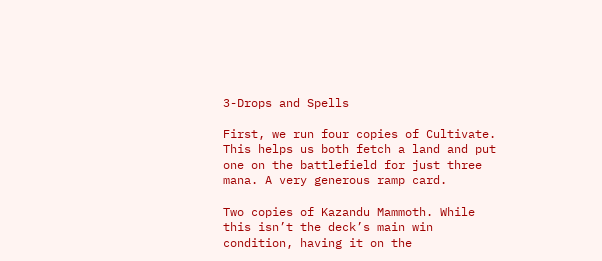3-Drops and Spells

First, we run four copies of Cultivate. This helps us both fetch a land and put one on the battlefield for just three mana. A very generous ramp card.

Two copies of Kazandu Mammoth. While this isn’t the deck’s main win condition, having it on the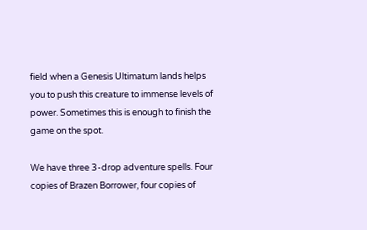field when a Genesis Ultimatum lands helps you to push this creature to immense levels of power. Sometimes this is enough to finish the game on the spot.

We have three 3-drop adventure spells. Four copies of Brazen Borrower, four copies of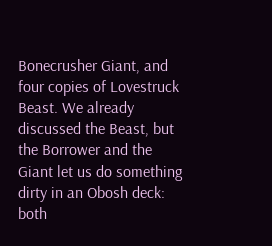Bonecrusher Giant, and four copies of Lovestruck Beast. We already discussed the Beast, but the Borrower and the Giant let us do something dirty in an Obosh deck: both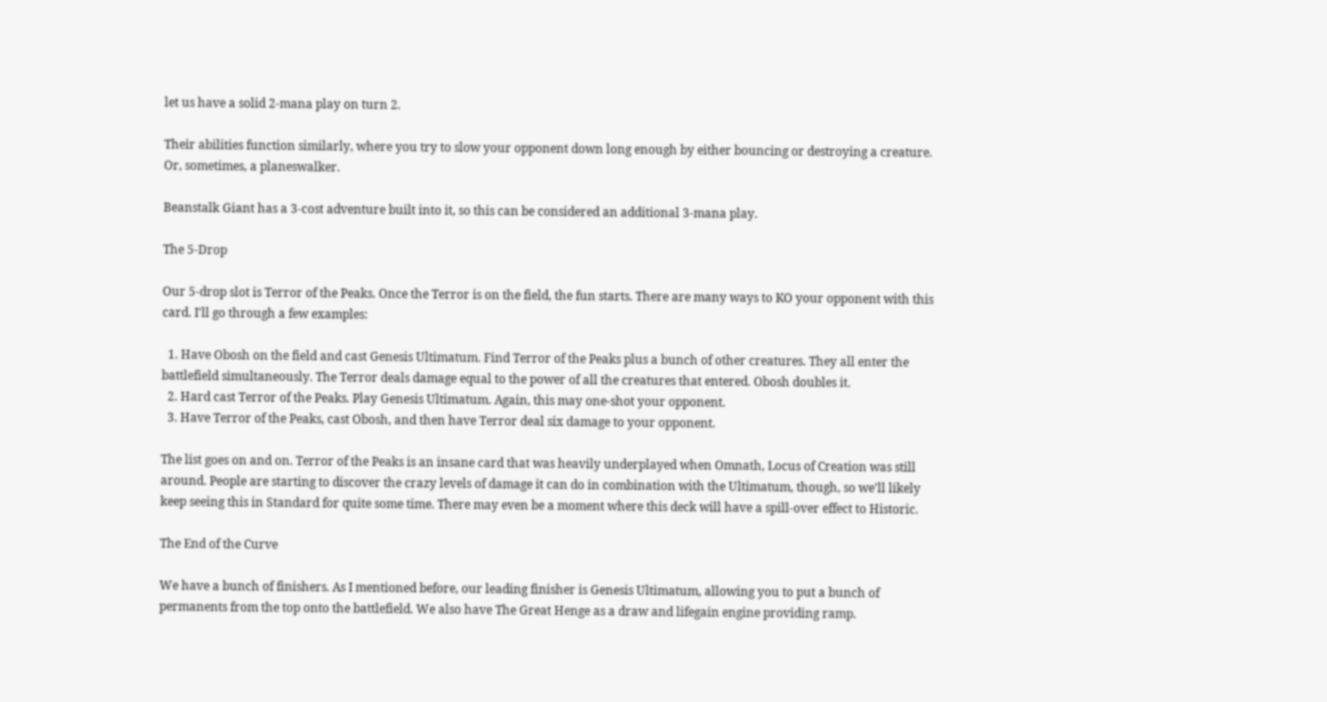let us have a solid 2-mana play on turn 2.

Their abilities function similarly, where you try to slow your opponent down long enough by either bouncing or destroying a creature. Or, sometimes, a planeswalker.

Beanstalk Giant has a 3-cost adventure built into it, so this can be considered an additional 3-mana play.

The 5-Drop

Our 5-drop slot is Terror of the Peaks. Once the Terror is on the field, the fun starts. There are many ways to KO your opponent with this card. I'll go through a few examples:

  1. Have Obosh on the field and cast Genesis Ultimatum. Find Terror of the Peaks plus a bunch of other creatures. They all enter the battlefield simultaneously. The Terror deals damage equal to the power of all the creatures that entered. Obosh doubles it.
  2. Hard cast Terror of the Peaks. Play Genesis Ultimatum. Again, this may one-shot your opponent.
  3. Have Terror of the Peaks, cast Obosh, and then have Terror deal six damage to your opponent.

The list goes on and on. Terror of the Peaks is an insane card that was heavily underplayed when Omnath, Locus of Creation was still around. People are starting to discover the crazy levels of damage it can do in combination with the Ultimatum, though, so we'll likely keep seeing this in Standard for quite some time. There may even be a moment where this deck will have a spill-over effect to Historic.

The End of the Curve

We have a bunch of finishers. As I mentioned before, our leading finisher is Genesis Ultimatum, allowing you to put a bunch of permanents from the top onto the battlefield. We also have The Great Henge as a draw and lifegain engine providing ramp.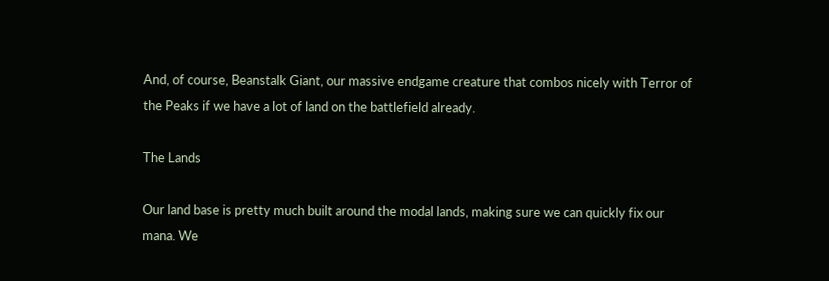And, of course, Beanstalk Giant, our massive endgame creature that combos nicely with Terror of the Peaks if we have a lot of land on the battlefield already.

The Lands

Our land base is pretty much built around the modal lands, making sure we can quickly fix our mana. We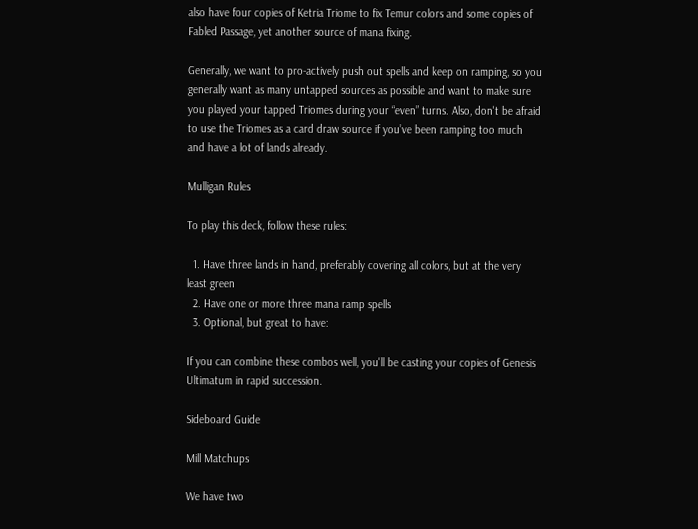also have four copies of Ketria Triome to fix Temur colors and some copies of Fabled Passage, yet another source of mana fixing.

Generally, we want to pro-actively push out spells and keep on ramping, so you generally want as many untapped sources as possible and want to make sure you played your tapped Triomes during your “even” turns. Also, don't be afraid to use the Triomes as a card draw source if you’ve been ramping too much and have a lot of lands already.

Mulligan Rules

To play this deck, follow these rules:

  1. Have three lands in hand, preferably covering all colors, but at the very least green
  2. Have one or more three mana ramp spells
  3. Optional, but great to have:

If you can combine these combos well, you'll be casting your copies of Genesis Ultimatum in rapid succession.

Sideboard Guide

Mill Matchups

We have two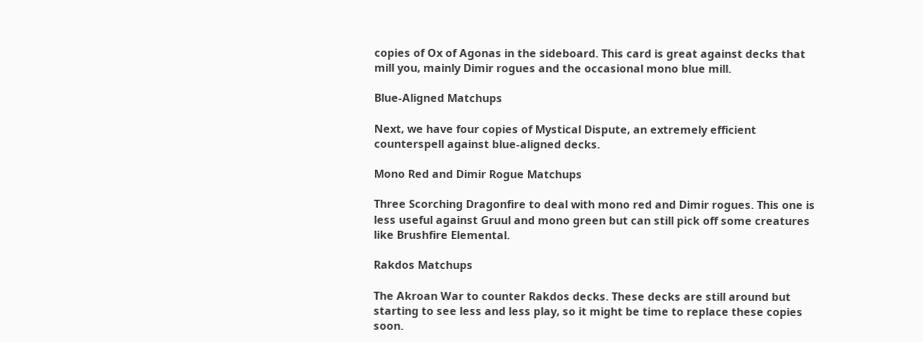copies of Ox of Agonas in the sideboard. This card is great against decks that mill you, mainly Dimir rogues and the occasional mono blue mill.

Blue-Aligned Matchups

Next, we have four copies of Mystical Dispute, an extremely efficient counterspell against blue-aligned decks.

Mono Red and Dimir Rogue Matchups

Three Scorching Dragonfire to deal with mono red and Dimir rogues. This one is less useful against Gruul and mono green but can still pick off some creatures like Brushfire Elemental.

Rakdos Matchups

The Akroan War to counter Rakdos decks. These decks are still around but starting to see less and less play, so it might be time to replace these copies soon.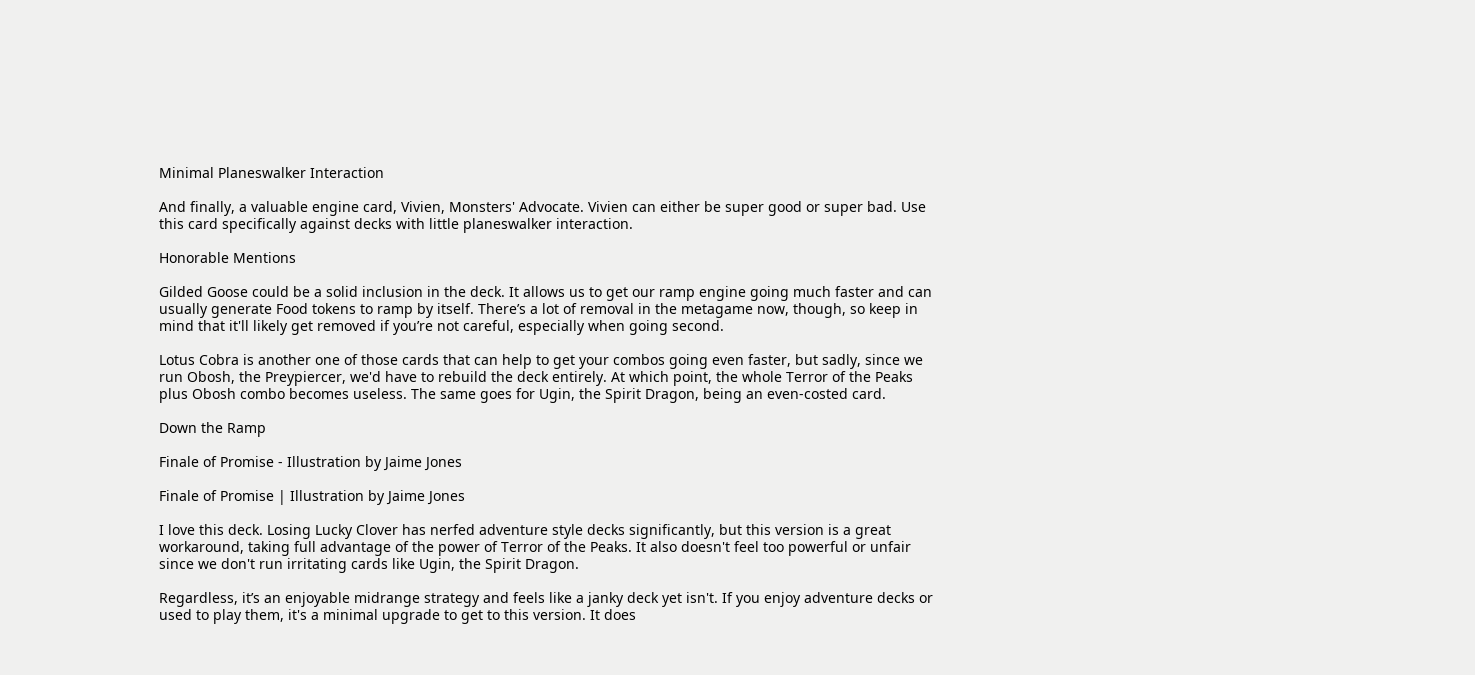Minimal Planeswalker Interaction

And finally, a valuable engine card, Vivien, Monsters' Advocate. Vivien can either be super good or super bad. Use this card specifically against decks with little planeswalker interaction.

Honorable Mentions

Gilded Goose could be a solid inclusion in the deck. It allows us to get our ramp engine going much faster and can usually generate Food tokens to ramp by itself. There’s a lot of removal in the metagame now, though, so keep in mind that it'll likely get removed if you’re not careful, especially when going second.

Lotus Cobra is another one of those cards that can help to get your combos going even faster, but sadly, since we run Obosh, the Preypiercer, we'd have to rebuild the deck entirely. At which point, the whole Terror of the Peaks plus Obosh combo becomes useless. The same goes for Ugin, the Spirit Dragon, being an even-costed card.

Down the Ramp

Finale of Promise - Illustration by Jaime Jones

Finale of Promise | Illustration by Jaime Jones

I love this deck. Losing Lucky Clover has nerfed adventure style decks significantly, but this version is a great workaround, taking full advantage of the power of Terror of the Peaks. It also doesn't feel too powerful or unfair since we don't run irritating cards like Ugin, the Spirit Dragon.

Regardless, it’s an enjoyable midrange strategy and feels like a janky deck yet isn't. If you enjoy adventure decks or used to play them, it's a minimal upgrade to get to this version. It does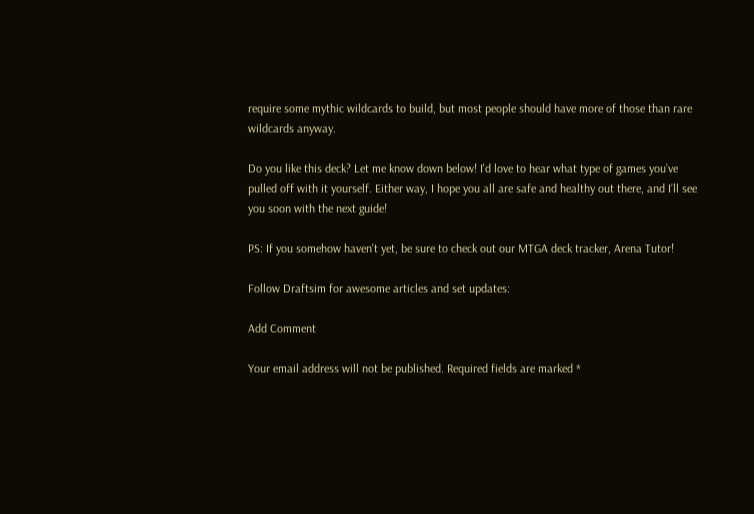require some mythic wildcards to build, but most people should have more of those than rare wildcards anyway.

Do you like this deck? Let me know down below! I'd love to hear what type of games you’ve pulled off with it yourself. Either way, I hope you all are safe and healthy out there, and I’ll see you soon with the next guide!

PS: If you somehow haven't yet, be sure to check out our MTGA deck tracker, Arena Tutor!

Follow Draftsim for awesome articles and set updates:

Add Comment

Your email address will not be published. Required fields are marked *